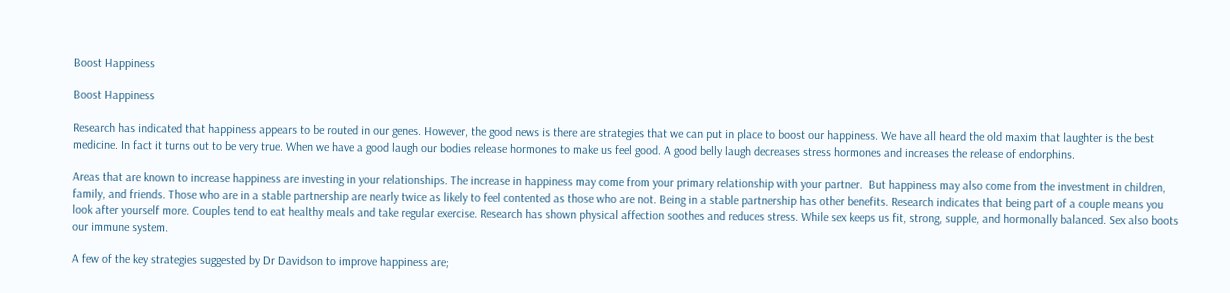Boost Happiness

Boost Happiness

Research has indicated that happiness appears to be routed in our genes. However, the good news is there are strategies that we can put in place to boost our happiness. We have all heard the old maxim that laughter is the best medicine. In fact it turns out to be very true. When we have a good laugh our bodies release hormones to make us feel good. A good belly laugh decreases stress hormones and increases the release of endorphins.

Areas that are known to increase happiness are investing in your relationships. The increase in happiness may come from your primary relationship with your partner.  But happiness may also come from the investment in children, family, and friends. Those who are in a stable partnership are nearly twice as likely to feel contented as those who are not. Being in a stable partnership has other benefits. Research indicates that being part of a couple means you look after yourself more. Couples tend to eat healthy meals and take regular exercise. Research has shown physical affection soothes and reduces stress. While sex keeps us fit, strong, supple, and hormonally balanced. Sex also boots our immune system.

A few of the key strategies suggested by Dr Davidson to improve happiness are;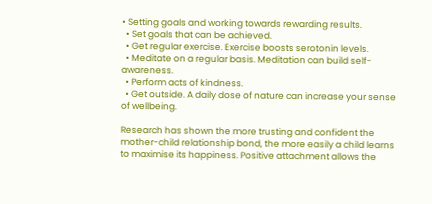• Setting goals and working towards rewarding results.
  • Set goals that can be achieved.
  • Get regular exercise. Exercise boosts serotonin levels.
  • Meditate on a regular basis. Meditation can build self-awareness.
  • Perform acts of kindness.
  • Get outside. A daily dose of nature can increase your sense of wellbeing.

Research has shown the more trusting and confident the mother-child relationship bond, the more easily a child learns to maximise its happiness. Positive attachment allows the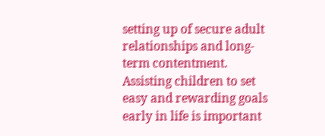setting up of secure adult relationships and long-term contentment. Assisting children to set easy and rewarding goals early in life is important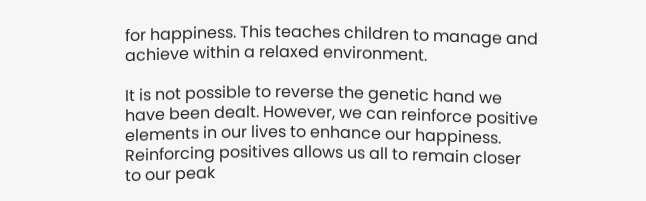for happiness. This teaches children to manage and achieve within a relaxed environment.

It is not possible to reverse the genetic hand we have been dealt. However, we can reinforce positive elements in our lives to enhance our happiness. Reinforcing positives allows us all to remain closer to our peak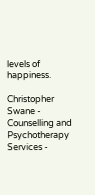levels of happiness.

Christopher Swane - Counselling and Psychotherapy Services -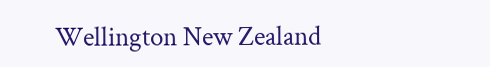Wellington New Zealand